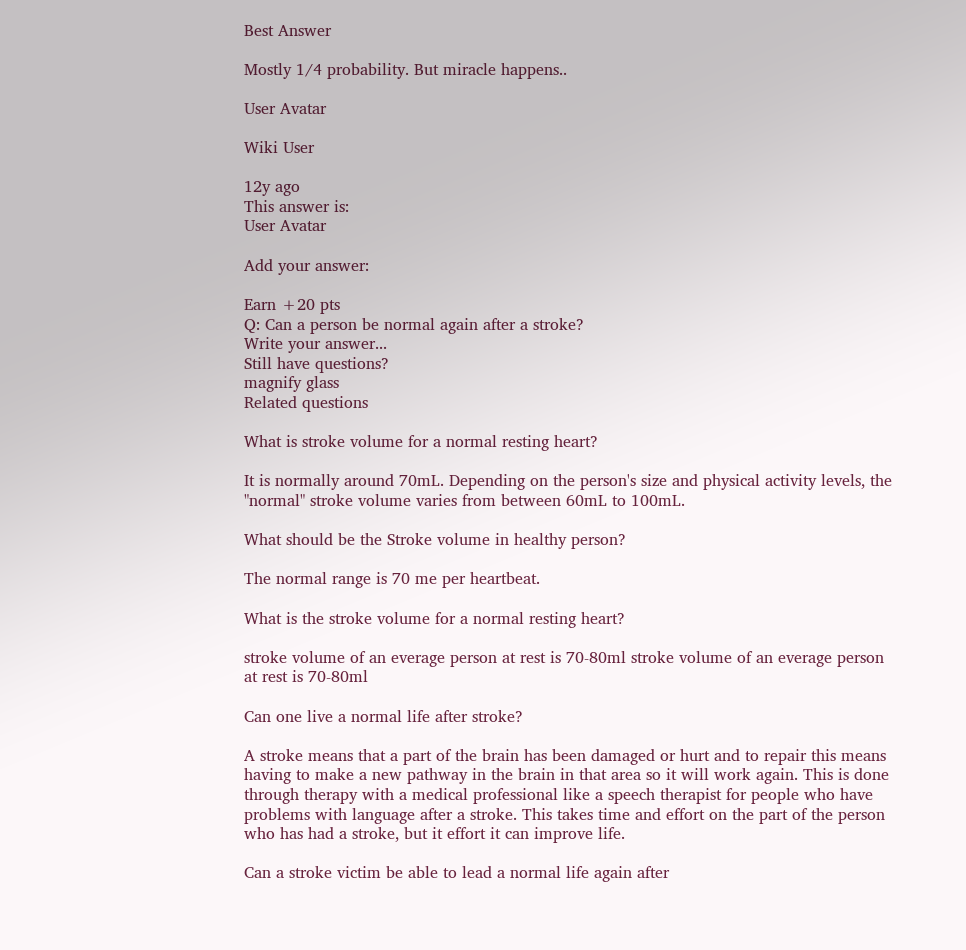Best Answer

Mostly 1/4 probability. But miracle happens..

User Avatar

Wiki User

12y ago
This answer is:
User Avatar

Add your answer:

Earn +20 pts
Q: Can a person be normal again after a stroke?
Write your answer...
Still have questions?
magnify glass
Related questions

What is stroke volume for a normal resting heart?

It is normally around 70mL. Depending on the person's size and physical activity levels, the "normal" stroke volume varies from between 60mL to 100mL.

What should be the Stroke volume in healthy person?

The normal range is 70 me per heartbeat.

What is the stroke volume for a normal resting heart?

stroke volume of an everage person at rest is 70-80ml stroke volume of an everage person at rest is 70-80ml

Can one live a normal life after stroke?

A stroke means that a part of the brain has been damaged or hurt and to repair this means having to make a new pathway in the brain in that area so it will work again. This is done through therapy with a medical professional like a speech therapist for people who have problems with language after a stroke. This takes time and effort on the part of the person who has had a stroke, but it effort it can improve life.

Can a stroke victim be able to lead a normal life again after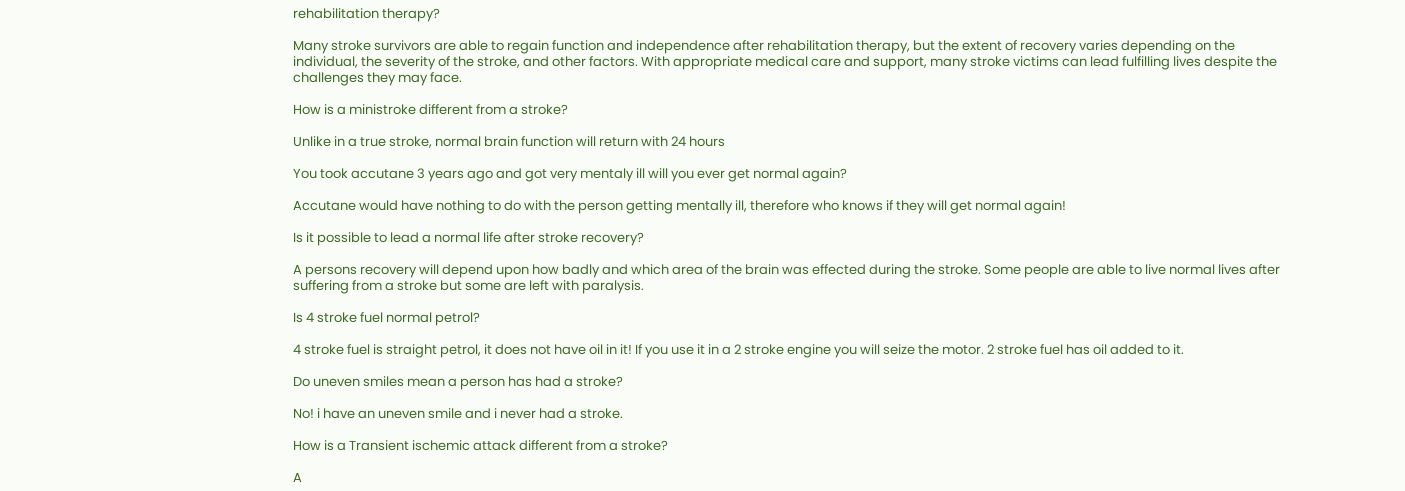rehabilitation therapy?

Many stroke survivors are able to regain function and independence after rehabilitation therapy, but the extent of recovery varies depending on the individual, the severity of the stroke, and other factors. With appropriate medical care and support, many stroke victims can lead fulfilling lives despite the challenges they may face.

How is a ministroke different from a stroke?

Unlike in a true stroke, normal brain function will return with 24 hours

You took accutane 3 years ago and got very mentaly ill will you ever get normal again?

Accutane would have nothing to do with the person getting mentally ill, therefore who knows if they will get normal again!

Is it possible to lead a normal life after stroke recovery?

A persons recovery will depend upon how badly and which area of the brain was effected during the stroke. Some people are able to live normal lives after suffering from a stroke but some are left with paralysis.

Is 4 stroke fuel normal petrol?

4 stroke fuel is straight petrol, it does not have oil in it! If you use it in a 2 stroke engine you will seize the motor. 2 stroke fuel has oil added to it.

Do uneven smiles mean a person has had a stroke?

No! i have an uneven smile and i never had a stroke.

How is a Transient ischemic attack different from a stroke?

A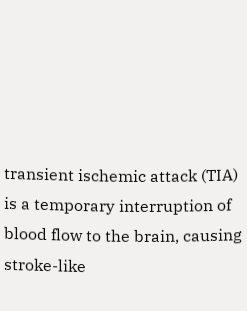transient ischemic attack (TIA) is a temporary interruption of blood flow to the brain, causing stroke-like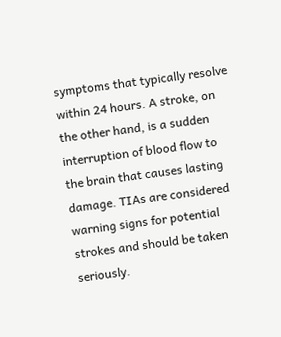symptoms that typically resolve within 24 hours. A stroke, on the other hand, is a sudden interruption of blood flow to the brain that causes lasting damage. TIAs are considered warning signs for potential strokes and should be taken seriously.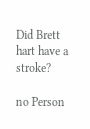Did Brett hart have a stroke?

no Person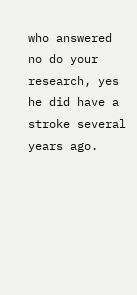who answered no do your research, yes he did have a stroke several years ago.